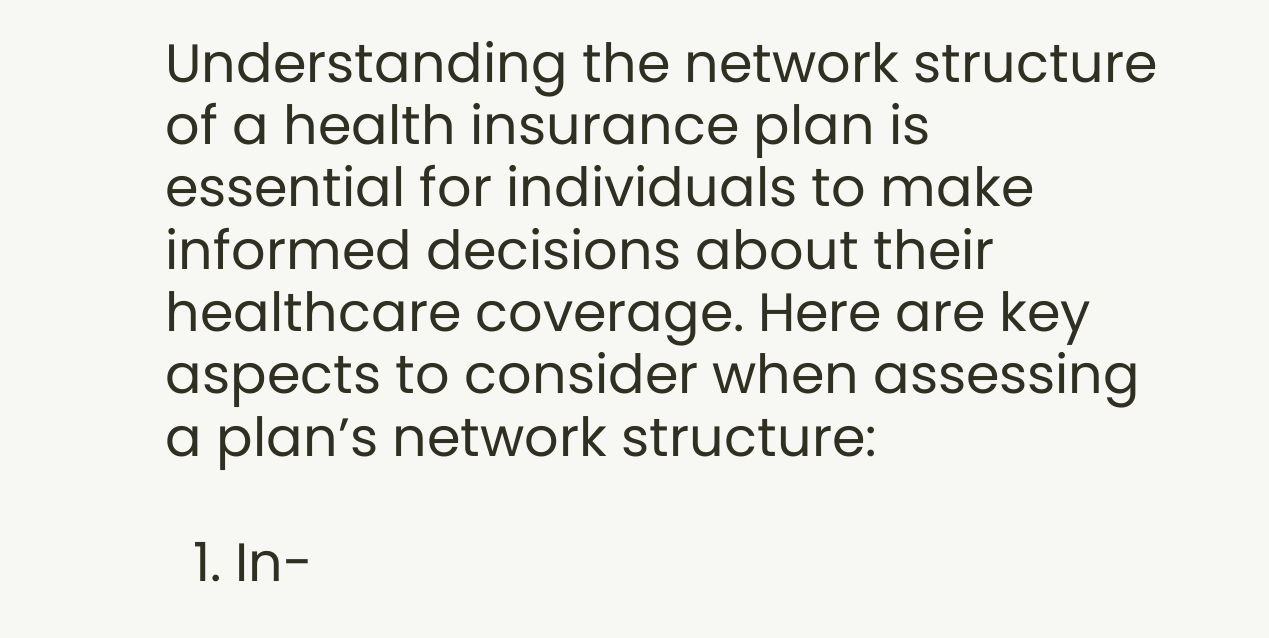Understanding the network structure of a health insurance plan is essential for individuals to make informed decisions about their healthcare coverage. Here are key aspects to consider when assessing a plan’s network structure:

  1. In-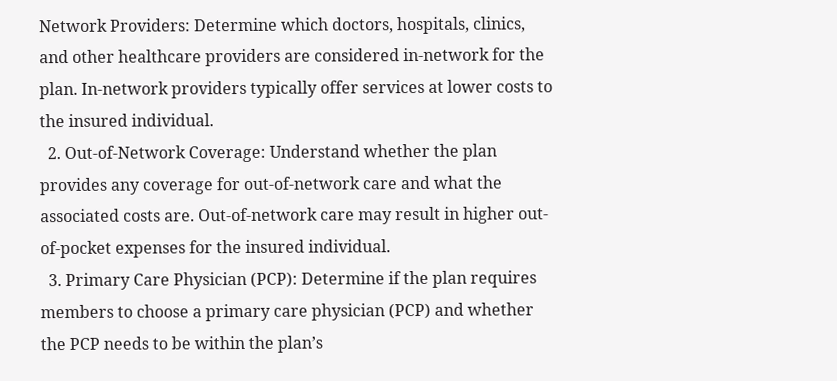Network Providers: Determine which doctors, hospitals, clinics, and other healthcare providers are considered in-network for the plan. In-network providers typically offer services at lower costs to the insured individual.
  2. Out-of-Network Coverage: Understand whether the plan provides any coverage for out-of-network care and what the associated costs are. Out-of-network care may result in higher out-of-pocket expenses for the insured individual.
  3. Primary Care Physician (PCP): Determine if the plan requires members to choose a primary care physician (PCP) and whether the PCP needs to be within the plan’s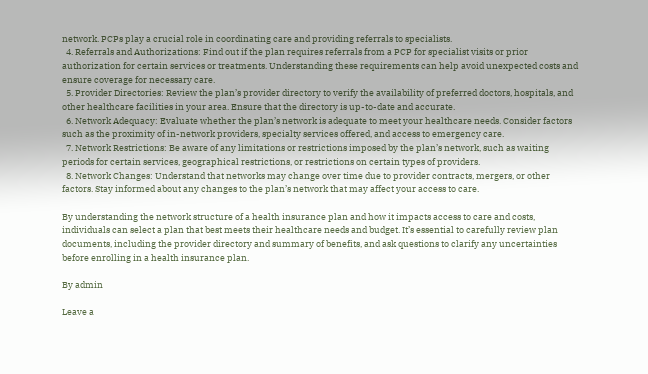network. PCPs play a crucial role in coordinating care and providing referrals to specialists.
  4. Referrals and Authorizations: Find out if the plan requires referrals from a PCP for specialist visits or prior authorization for certain services or treatments. Understanding these requirements can help avoid unexpected costs and ensure coverage for necessary care.
  5. Provider Directories: Review the plan’s provider directory to verify the availability of preferred doctors, hospitals, and other healthcare facilities in your area. Ensure that the directory is up-to-date and accurate.
  6. Network Adequacy: Evaluate whether the plan’s network is adequate to meet your healthcare needs. Consider factors such as the proximity of in-network providers, specialty services offered, and access to emergency care.
  7. Network Restrictions: Be aware of any limitations or restrictions imposed by the plan’s network, such as waiting periods for certain services, geographical restrictions, or restrictions on certain types of providers.
  8. Network Changes: Understand that networks may change over time due to provider contracts, mergers, or other factors. Stay informed about any changes to the plan’s network that may affect your access to care.

By understanding the network structure of a health insurance plan and how it impacts access to care and costs, individuals can select a plan that best meets their healthcare needs and budget. It’s essential to carefully review plan documents, including the provider directory and summary of benefits, and ask questions to clarify any uncertainties before enrolling in a health insurance plan.

By admin

Leave a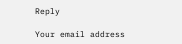Reply

Your email address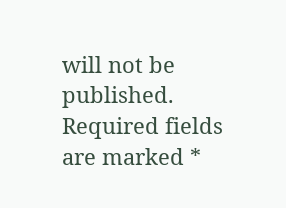will not be published. Required fields are marked *